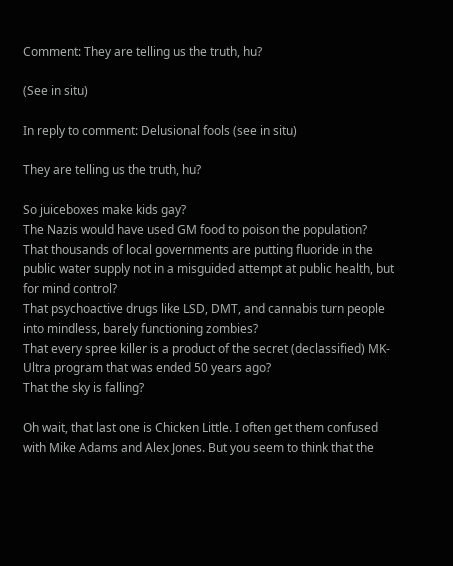Comment: They are telling us the truth, hu?

(See in situ)

In reply to comment: Delusional fools (see in situ)

They are telling us the truth, hu?

So juiceboxes make kids gay?
The Nazis would have used GM food to poison the population?
That thousands of local governments are putting fluoride in the public water supply not in a misguided attempt at public health, but for mind control?
That psychoactive drugs like LSD, DMT, and cannabis turn people into mindless, barely functioning zombies?
That every spree killer is a product of the secret (declassified) MK-Ultra program that was ended 50 years ago?
That the sky is falling?

Oh wait, that last one is Chicken Little. I often get them confused with Mike Adams and Alex Jones. But you seem to think that the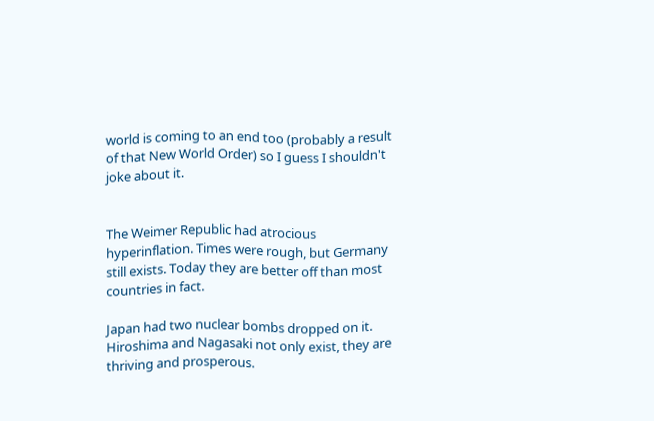world is coming to an end too (probably a result of that New World Order) so I guess I shouldn't joke about it.


The Weimer Republic had atrocious hyperinflation. Times were rough, but Germany still exists. Today they are better off than most countries in fact.

Japan had two nuclear bombs dropped on it. Hiroshima and Nagasaki not only exist, they are thriving and prosperous.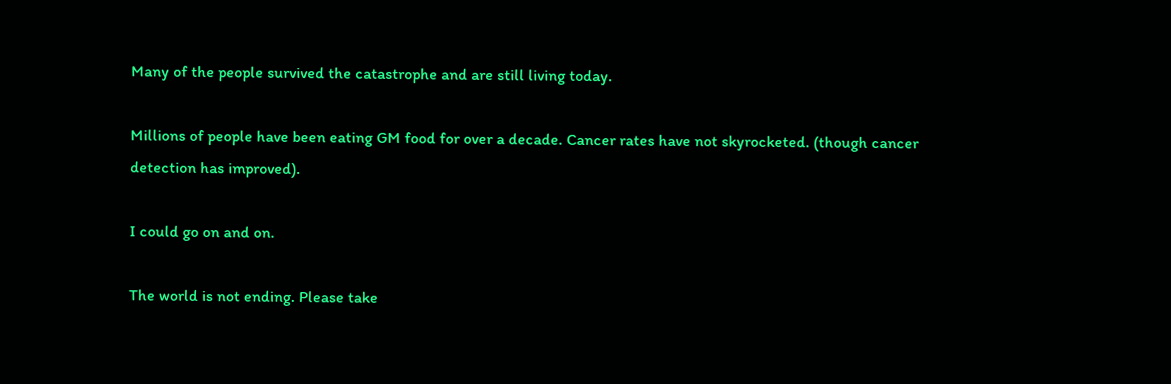Many of the people survived the catastrophe and are still living today.

Millions of people have been eating GM food for over a decade. Cancer rates have not skyrocketed. (though cancer detection has improved).

I could go on and on.

The world is not ending. Please take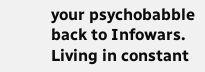your psychobabble back to Infowars. Living in constant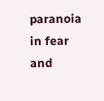paranoia in fear and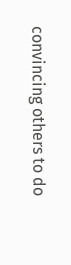convincing others to do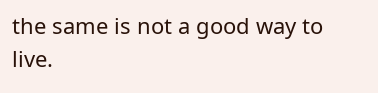the same is not a good way to live.